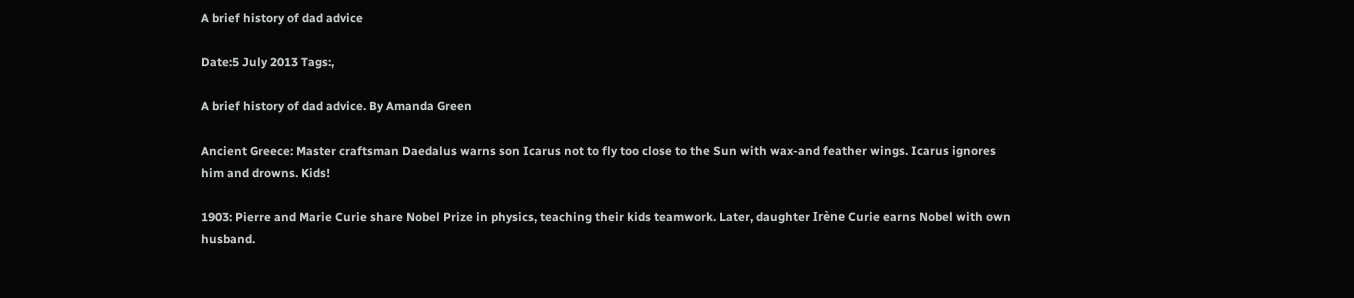A brief history of dad advice

Date:5 July 2013 Tags:,

A brief history of dad advice. By Amanda Green

Ancient Greece: Master craftsman Daedalus warns son Icarus not to fly too close to the Sun with wax-and feather wings. Icarus ignores him and drowns. Kids!

1903: Pierre and Marie Curie share Nobel Prize in physics, teaching their kids teamwork. Later, daughter Irène Curie earns Nobel with own husband.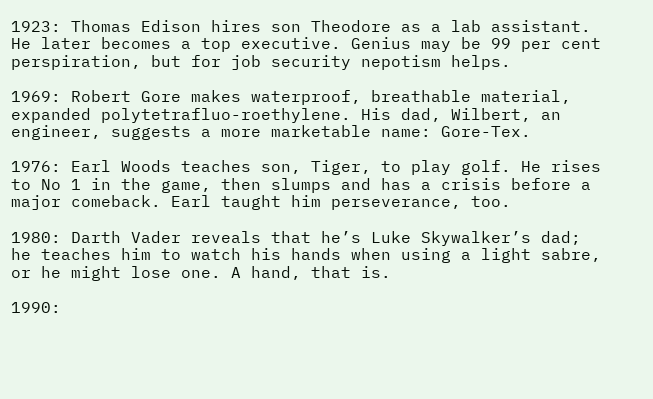1923: Thomas Edison hires son Theodore as a lab assistant. He later becomes a top executive. Genius may be 99 per cent perspiration, but for job security nepotism helps.

1969: Robert Gore makes waterproof, breathable material, expanded polytetrafluo-roethylene. His dad, Wilbert, an engineer, suggests a more marketable name: Gore-Tex.

1976: Earl Woods teaches son, Tiger, to play golf. He rises to No 1 in the game, then slumps and has a crisis before a major comeback. Earl taught him perseverance, too.

1980: Darth Vader reveals that he’s Luke Skywalker’s dad; he teaches him to watch his hands when using a light sabre, or he might lose one. A hand, that is.

1990: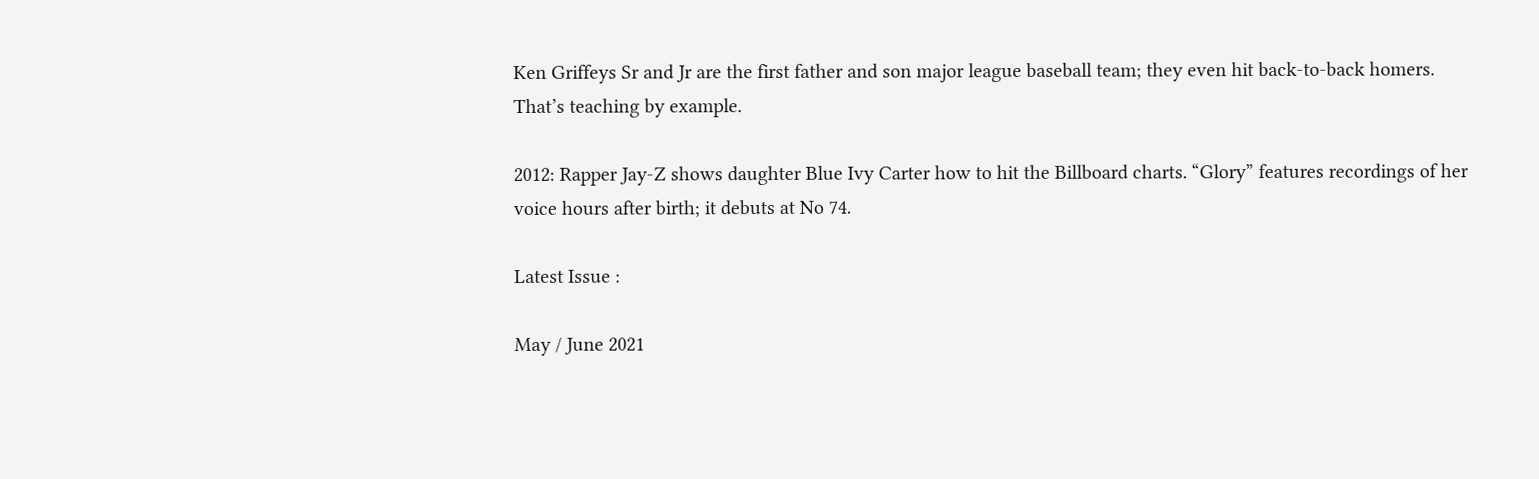Ken Griffeys Sr and Jr are the first father and son major league baseball team; they even hit back-to-back homers. That’s teaching by example.

2012: Rapper Jay-Z shows daughter Blue Ivy Carter how to hit the Billboard charts. “Glory” features recordings of her voice hours after birth; it debuts at No 74.

Latest Issue :

May / June 2021